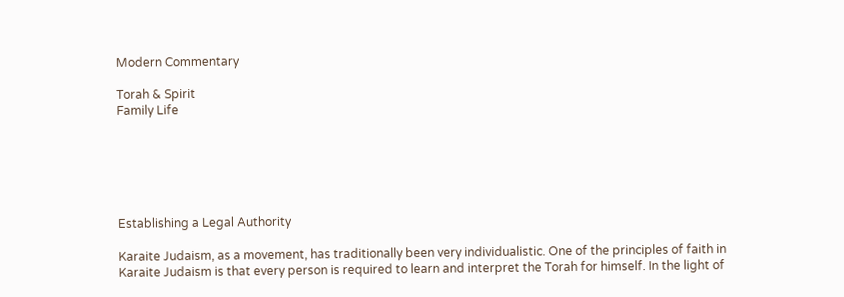Modern Commentary

Torah & Spirit
Family Life






Establishing a Legal Authority

Karaite Judaism, as a movement, has traditionally been very individualistic. One of the principles of faith in Karaite Judaism is that every person is required to learn and interpret the Torah for himself. In the light of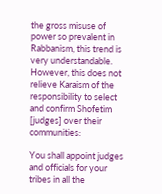the gross misuse of power so prevalent in Rabbanism, this trend is very understandable. However, this does not relieve Karaism of the responsibility to select and confirm Shofetim [judges] over their communities:

You shall appoint judges and officials for your tribes in all the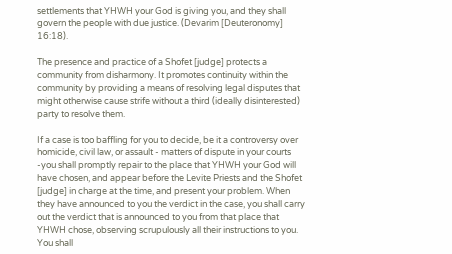settlements that YHWH your God is giving you, and they shall govern the people with due justice. (Devarim [Deuteronomy] 16:18).

The presence and practice of a Shofet [judge] protects a community from disharmony. It promotes continuity within the community by providing a means of resolving legal disputes that might otherwise cause strife without a third (ideally disinterested) party to resolve them.

If a case is too baffling for you to decide, be it a controversy over homicide, civil law, or assault - matters of dispute in your courts -you shall promptly repair to the place that YHWH your God will have chosen, and appear before the Levite Priests and the Shofet [judge] in charge at the time, and present your problem. When they have announced to you the verdict in the case, you shall carry out the verdict that is announced to you from that place that YHWH chose, observing scrupulously all their instructions to you. You shall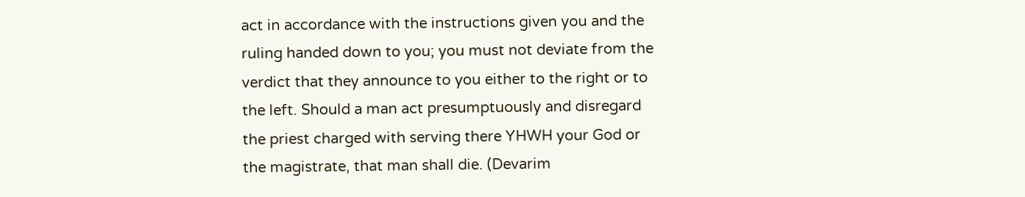act in accordance with the instructions given you and the ruling handed down to you; you must not deviate from the verdict that they announce to you either to the right or to the left. Should a man act presumptuously and disregard the priest charged with serving there YHWH your God or the magistrate, that man shall die. (Devarim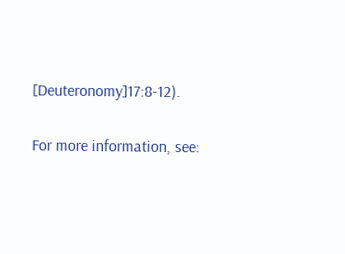[Deuteronomy]17:8-12).

For more information, see: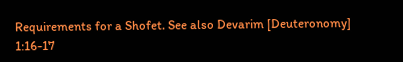Requirements for a Shofet. See also Devarim [Deuteronomy] 1:16-17